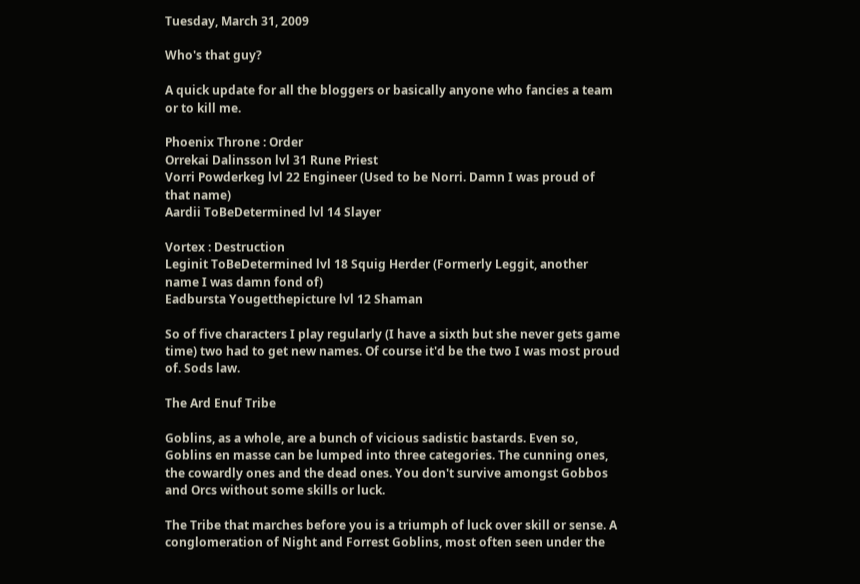Tuesday, March 31, 2009

Who's that guy?

A quick update for all the bloggers or basically anyone who fancies a team or to kill me.

Phoenix Throne : Order
Orrekai Dalinsson lvl 31 Rune Priest
Vorri Powderkeg lvl 22 Engineer (Used to be Norri. Damn I was proud of that name)
Aardii ToBeDetermined lvl 14 Slayer

Vortex : Destruction
Leginit ToBeDetermined lvl 18 Squig Herder (Formerly Leggit, another name I was damn fond of)
Eadbursta Yougetthepicture lvl 12 Shaman

So of five characters I play regularly (I have a sixth but she never gets game time) two had to get new names. Of course it'd be the two I was most proud of. Sods law.

The Ard Enuf Tribe

Goblins, as a whole, are a bunch of vicious sadistic bastards. Even so, Goblins en masse can be lumped into three categories. The cunning ones, the cowardly ones and the dead ones. You don't survive amongst Gobbos and Orcs without some skills or luck.

The Tribe that marches before you is a triumph of luck over skill or sense. A conglomeration of Night and Forrest Goblins, most often seen under the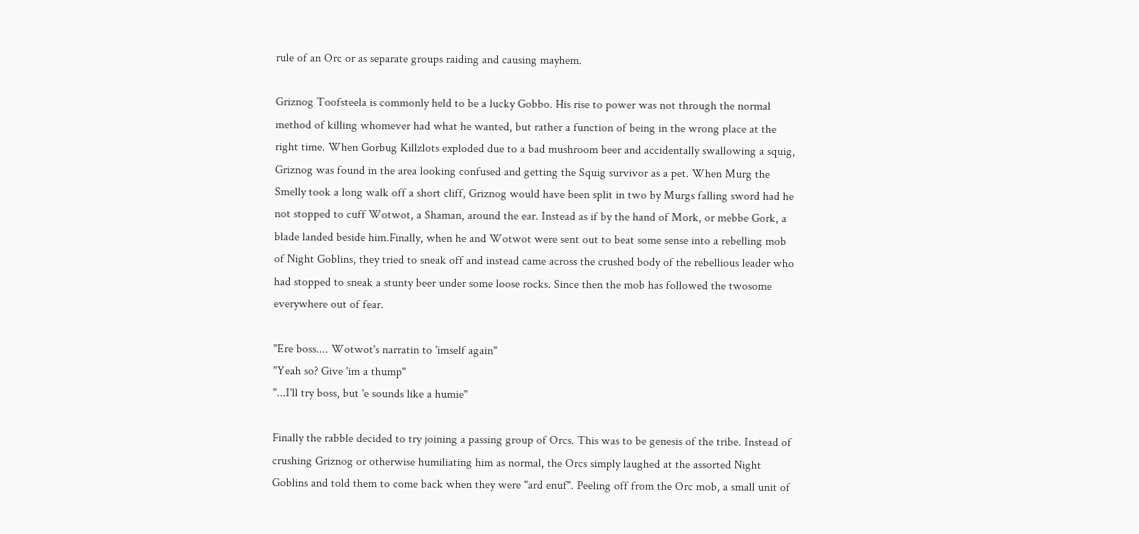rule of an Orc or as separate groups raiding and causing mayhem.

Griznog Toofsteela is commonly held to be a lucky Gobbo. His rise to power was not through the normal method of killing whomever had what he wanted, but rather a function of being in the wrong place at the right time. When Gorbug Killzlots exploded due to a bad mushroom beer and accidentally swallowing a squig, Griznog was found in the area looking confused and getting the Squig survivor as a pet. When Murg the Smelly took a long walk off a short cliff, Griznog would have been split in two by Murgs falling sword had he not stopped to cuff Wotwot, a Shaman, around the ear. Instead as if by the hand of Mork, or mebbe Gork, a blade landed beside him.Finally, when he and Wotwot were sent out to beat some sense into a rebelling mob of Night Goblins, they tried to sneak off and instead came across the crushed body of the rebellious leader who had stopped to sneak a stunty beer under some loose rocks. Since then the mob has followed the twosome everywhere out of fear.

"Ere boss.... Wotwot's narratin to 'imself again"
"Yeah so? Give 'im a thump"
"...I'll try boss, but 'e sounds like a humie"

Finally the rabble decided to try joining a passing group of Orcs. This was to be genesis of the tribe. Instead of crushing Griznog or otherwise humiliating him as normal, the Orcs simply laughed at the assorted Night Goblins and told them to come back when they were "ard enuf". Peeling off from the Orc mob, a small unit of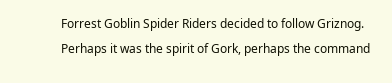Forrest Goblin Spider Riders decided to follow Griznog. Perhaps it was the spirit of Gork, perhaps the command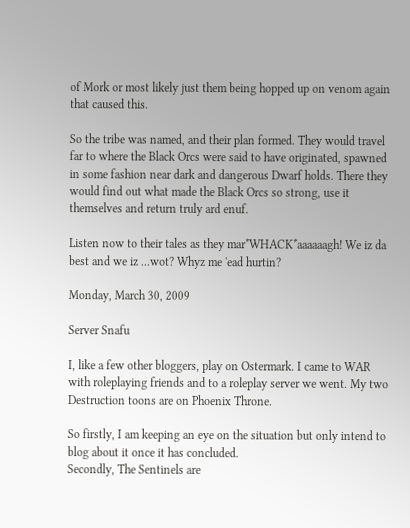of Mork or most likely just them being hopped up on venom again that caused this.

So the tribe was named, and their plan formed. They would travel far to where the Black Orcs were said to have originated, spawned in some fashion near dark and dangerous Dwarf holds. There they would find out what made the Black Orcs so strong, use it themselves and return truly ard enuf.

Listen now to their tales as they mar*WHACK*aaaaaagh! We iz da best and we iz ...wot? Whyz me 'ead hurtin?

Monday, March 30, 2009

Server Snafu

I, like a few other bloggers, play on Ostermark. I came to WAR with roleplaying friends and to a roleplay server we went. My two Destruction toons are on Phoenix Throne.

So firstly, I am keeping an eye on the situation but only intend to blog about it once it has concluded.
Secondly, The Sentinels are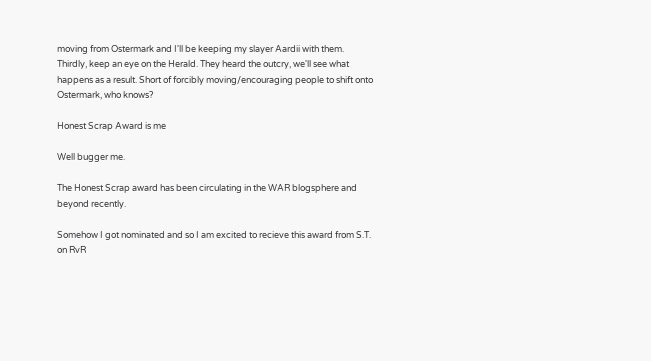moving from Ostermark and I'll be keeping my slayer Aardii with them.
Thirdly, keep an eye on the Herald. They heard the outcry, we'll see what happens as a result. Short of forcibly moving/encouraging people to shift onto Ostermark, who knows?

Honest Scrap Award is me

Well bugger me.

The Honest Scrap award has been circulating in the WAR blogsphere and beyond recently.

Somehow I got nominated and so I am excited to recieve this award from S.T. on RvR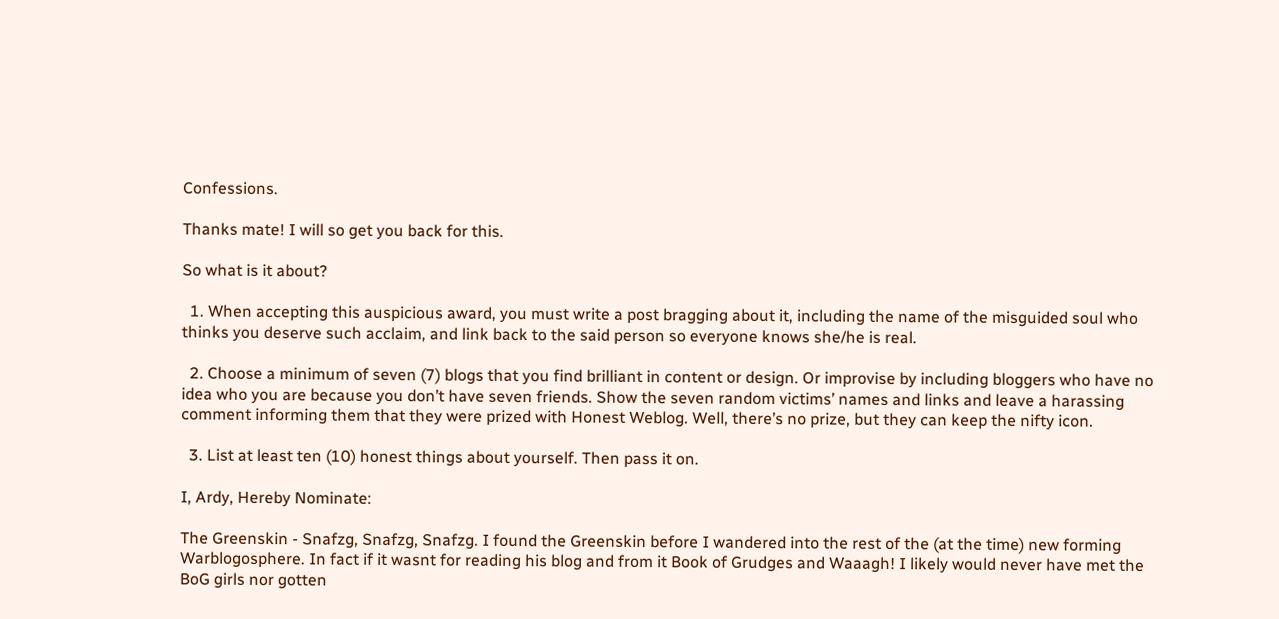Confessions.

Thanks mate! I will so get you back for this.

So what is it about?

  1. When accepting this auspicious award, you must write a post bragging about it, including the name of the misguided soul who thinks you deserve such acclaim, and link back to the said person so everyone knows she/he is real.

  2. Choose a minimum of seven (7) blogs that you find brilliant in content or design. Or improvise by including bloggers who have no idea who you are because you don’t have seven friends. Show the seven random victims’ names and links and leave a harassing comment informing them that they were prized with Honest Weblog. Well, there’s no prize, but they can keep the nifty icon.

  3. List at least ten (10) honest things about yourself. Then pass it on.

I, Ardy, Hereby Nominate:

The Greenskin - Snafzg, Snafzg, Snafzg. I found the Greenskin before I wandered into the rest of the (at the time) new forming Warblogosphere. In fact if it wasnt for reading his blog and from it Book of Grudges and Waaagh! I likely would never have met the BoG girls nor gotten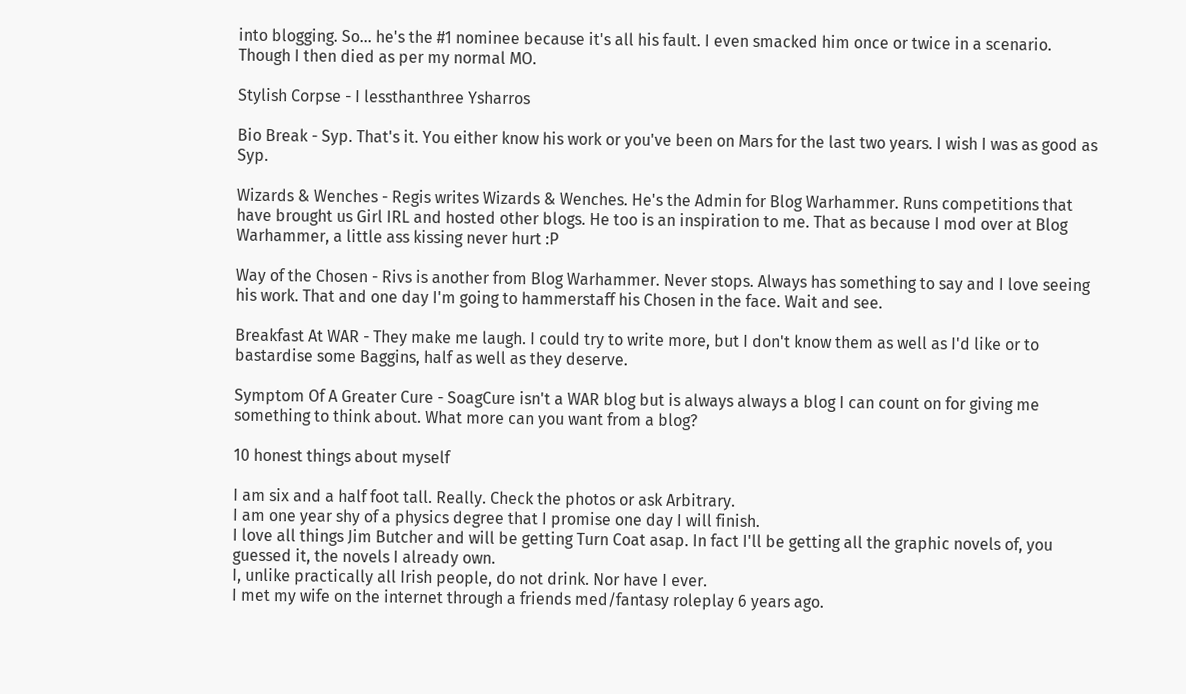into blogging. So... he's the #1 nominee because it's all his fault. I even smacked him once or twice in a scenario. Though I then died as per my normal MO.

Stylish Corpse - I lessthanthree Ysharros

Bio Break - Syp. That's it. You either know his work or you've been on Mars for the last two years. I wish I was as good as Syp.

Wizards & Wenches - Regis writes Wizards & Wenches. He's the Admin for Blog Warhammer. Runs competitions that have brought us Girl IRL and hosted other blogs. He too is an inspiration to me. That as because I mod over at Blog Warhammer, a little ass kissing never hurt :P

Way of the Chosen - Rivs is another from Blog Warhammer. Never stops. Always has something to say and I love seeing his work. That and one day I'm going to hammerstaff his Chosen in the face. Wait and see.

Breakfast At WAR - They make me laugh. I could try to write more, but I don't know them as well as I'd like or to bastardise some Baggins, half as well as they deserve.

Symptom Of A Greater Cure - SoagCure isn't a WAR blog but is always always a blog I can count on for giving me something to think about. What more can you want from a blog?

10 honest things about myself

I am six and a half foot tall. Really. Check the photos or ask Arbitrary.
I am one year shy of a physics degree that I promise one day I will finish.
I love all things Jim Butcher and will be getting Turn Coat asap. In fact I'll be getting all the graphic novels of, you guessed it, the novels I already own.
I, unlike practically all Irish people, do not drink. Nor have I ever.
I met my wife on the internet through a friends med/fantasy roleplay 6 years ago.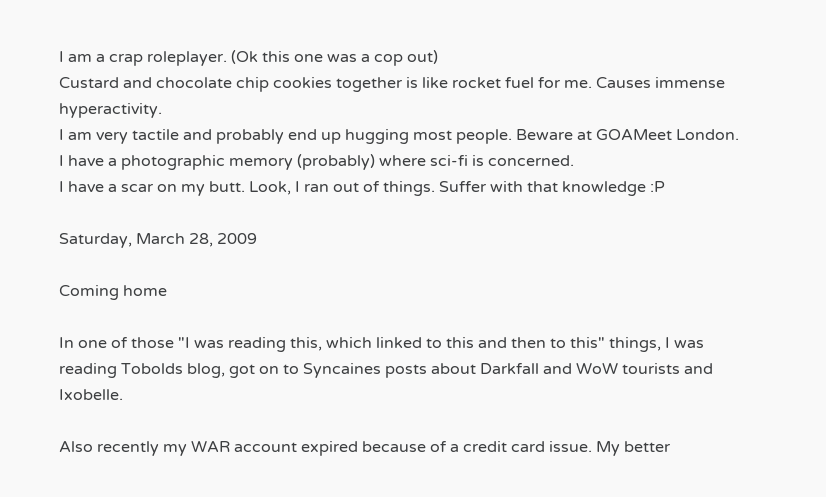I am a crap roleplayer. (Ok this one was a cop out)
Custard and chocolate chip cookies together is like rocket fuel for me. Causes immense hyperactivity.
I am very tactile and probably end up hugging most people. Beware at GOAMeet London.
I have a photographic memory (probably) where sci-fi is concerned.
I have a scar on my butt. Look, I ran out of things. Suffer with that knowledge :P

Saturday, March 28, 2009

Coming home

In one of those "I was reading this, which linked to this and then to this" things, I was reading Tobolds blog, got on to Syncaines posts about Darkfall and WoW tourists and Ixobelle.

Also recently my WAR account expired because of a credit card issue. My better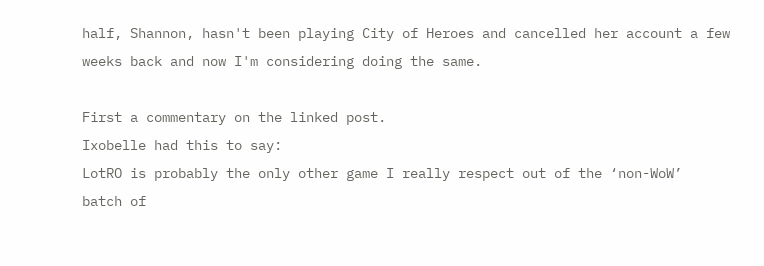half, Shannon, hasn't been playing City of Heroes and cancelled her account a few weeks back and now I'm considering doing the same.

First a commentary on the linked post.
Ixobelle had this to say:
LotRO is probably the only other game I really respect out of the ‘non-WoW’
batch of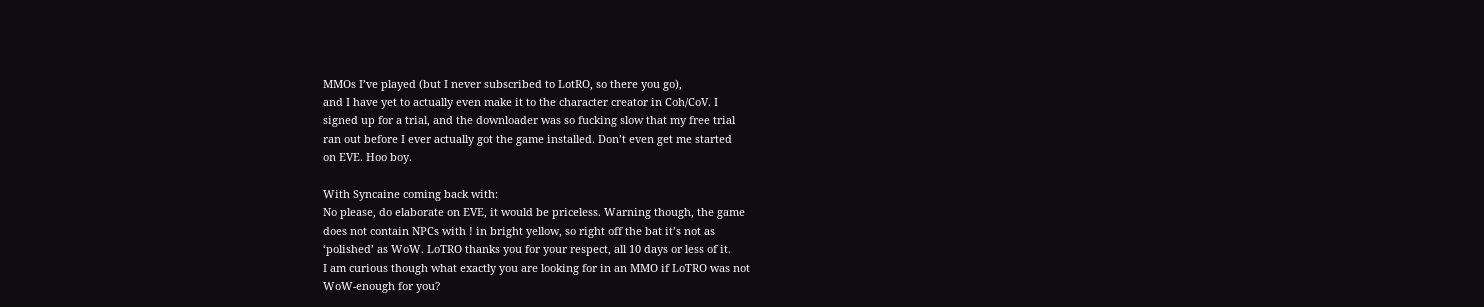MMOs I’ve played (but I never subscribed to LotRO, so there you go),
and I have yet to actually even make it to the character creator in Coh/CoV. I
signed up for a trial, and the downloader was so fucking slow that my free trial
ran out before I ever actually got the game installed. Don’t even get me started
on EVE. Hoo boy.

With Syncaine coming back with:
No please, do elaborate on EVE, it would be priceless. Warning though, the game
does not contain NPCs with ! in bright yellow, so right off the bat it’s not as
‘polished’ as WoW. LoTRO thanks you for your respect, all 10 days or less of it.
I am curious though what exactly you are looking for in an MMO if LoTRO was not
WoW-enough for you?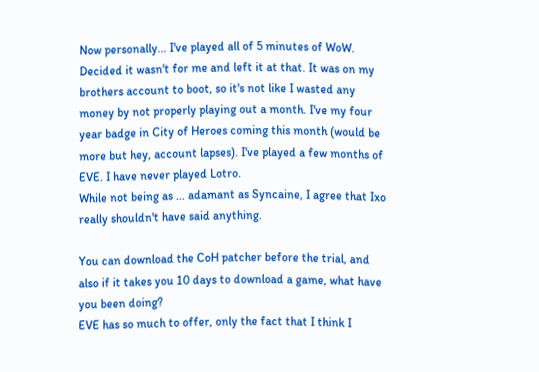Now personally... I've played all of 5 minutes of WoW. Decided it wasn't for me and left it at that. It was on my brothers account to boot, so it's not like I wasted any money by not properly playing out a month. I've my four year badge in City of Heroes coming this month (would be more but hey, account lapses). I've played a few months of EVE. I have never played Lotro.
While not being as ... adamant as Syncaine, I agree that Ixo really shouldn't have said anything.

You can download the CoH patcher before the trial, and also if it takes you 10 days to download a game, what have you been doing?
EVE has so much to offer, only the fact that I think I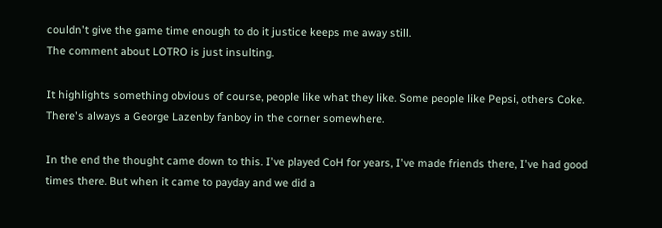couldn't give the game time enough to do it justice keeps me away still.
The comment about LOTRO is just insulting.

It highlights something obvious of course, people like what they like. Some people like Pepsi, others Coke. There's always a George Lazenby fanboy in the corner somewhere.

In the end the thought came down to this. I've played CoH for years, I've made friends there, I've had good times there. But when it came to payday and we did a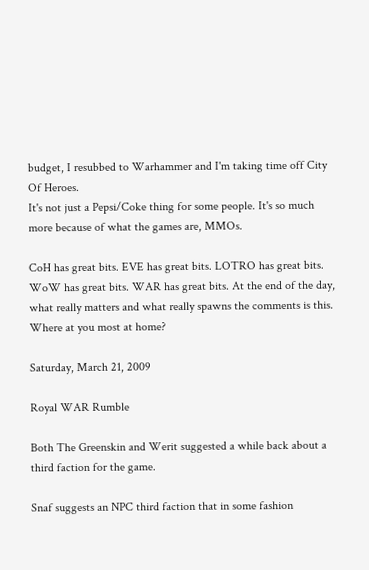budget, I resubbed to Warhammer and I'm taking time off City Of Heroes.
It's not just a Pepsi/Coke thing for some people. It's so much more because of what the games are, MMOs.

CoH has great bits. EVE has great bits. LOTRO has great bits. WoW has great bits. WAR has great bits. At the end of the day, what really matters and what really spawns the comments is this. Where at you most at home?

Saturday, March 21, 2009

Royal WAR Rumble

Both The Greenskin and Werit suggested a while back about a third faction for the game.

Snaf suggests an NPC third faction that in some fashion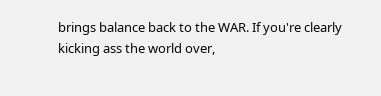brings balance back to the WAR. If you're clearly kicking ass the world over,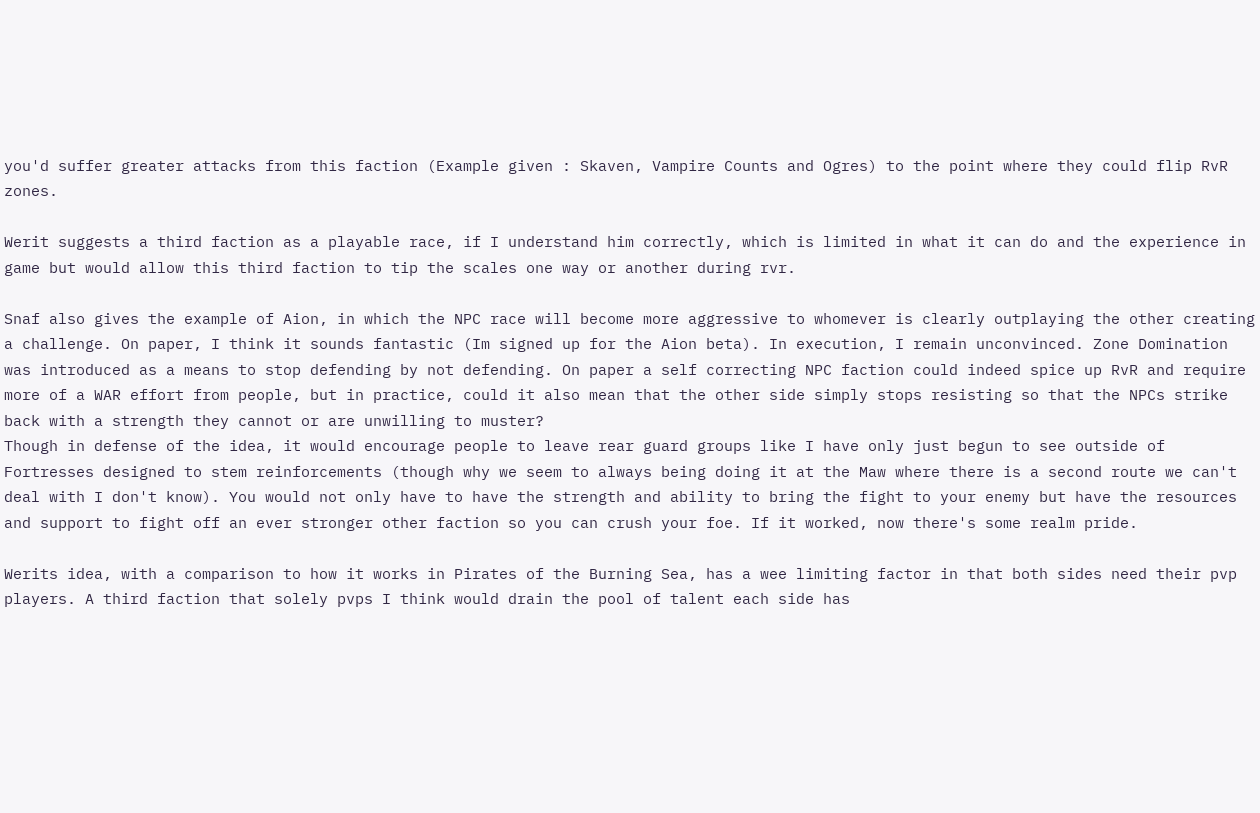you'd suffer greater attacks from this faction (Example given : Skaven, Vampire Counts and Ogres) to the point where they could flip RvR zones.

Werit suggests a third faction as a playable race, if I understand him correctly, which is limited in what it can do and the experience in game but would allow this third faction to tip the scales one way or another during rvr.

Snaf also gives the example of Aion, in which the NPC race will become more aggressive to whomever is clearly outplaying the other creating a challenge. On paper, I think it sounds fantastic (Im signed up for the Aion beta). In execution, I remain unconvinced. Zone Domination was introduced as a means to stop defending by not defending. On paper a self correcting NPC faction could indeed spice up RvR and require more of a WAR effort from people, but in practice, could it also mean that the other side simply stops resisting so that the NPCs strike back with a strength they cannot or are unwilling to muster?
Though in defense of the idea, it would encourage people to leave rear guard groups like I have only just begun to see outside of Fortresses designed to stem reinforcements (though why we seem to always being doing it at the Maw where there is a second route we can't deal with I don't know). You would not only have to have the strength and ability to bring the fight to your enemy but have the resources and support to fight off an ever stronger other faction so you can crush your foe. If it worked, now there's some realm pride.

Werits idea, with a comparison to how it works in Pirates of the Burning Sea, has a wee limiting factor in that both sides need their pvp players. A third faction that solely pvps I think would drain the pool of talent each side has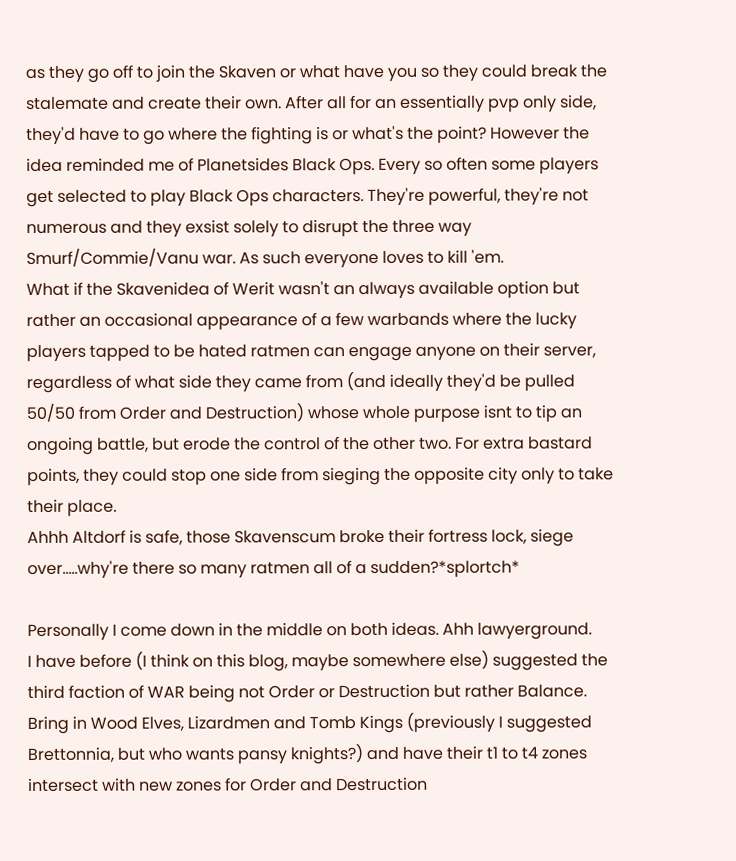as they go off to join the Skaven or what have you so they could break the stalemate and create their own. After all for an essentially pvp only side, they'd have to go where the fighting is or what's the point? However the idea reminded me of Planetsides Black Ops. Every so often some players get selected to play Black Ops characters. They're powerful, they're not numerous and they exsist solely to disrupt the three way Smurf/Commie/Vanu war. As such everyone loves to kill 'em.
What if the Skavenidea of Werit wasn't an always available option but rather an occasional appearance of a few warbands where the lucky players tapped to be hated ratmen can engage anyone on their server, regardless of what side they came from (and ideally they'd be pulled 50/50 from Order and Destruction) whose whole purpose isnt to tip an ongoing battle, but erode the control of the other two. For extra bastard points, they could stop one side from sieging the opposite city only to take their place.
Ahhh Altdorf is safe, those Skavenscum broke their fortress lock, siege over.....why're there so many ratmen all of a sudden?*splortch*

Personally I come down in the middle on both ideas. Ahh lawyerground.
I have before (I think on this blog, maybe somewhere else) suggested the third faction of WAR being not Order or Destruction but rather Balance. Bring in Wood Elves, Lizardmen and Tomb Kings (previously I suggested Brettonnia, but who wants pansy knights?) and have their t1 to t4 zones intersect with new zones for Order and Destruction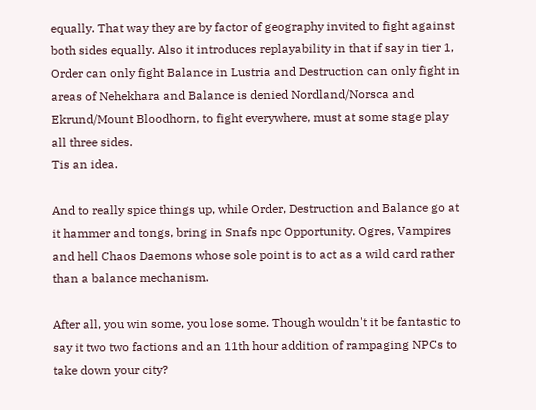equally. That way they are by factor of geography invited to fight against both sides equally. Also it introduces replayability in that if say in tier 1, Order can only fight Balance in Lustria and Destruction can only fight in areas of Nehekhara and Balance is denied Nordland/Norsca and Ekrund/Mount Bloodhorn, to fight everywhere, must at some stage play all three sides.
Tis an idea.

And to really spice things up, while Order, Destruction and Balance go at it hammer and tongs, bring in Snafs npc Opportunity. Ogres, Vampires and hell Chaos Daemons whose sole point is to act as a wild card rather than a balance mechanism.

After all, you win some, you lose some. Though wouldn't it be fantastic to say it two two factions and an 11th hour addition of rampaging NPCs to take down your city?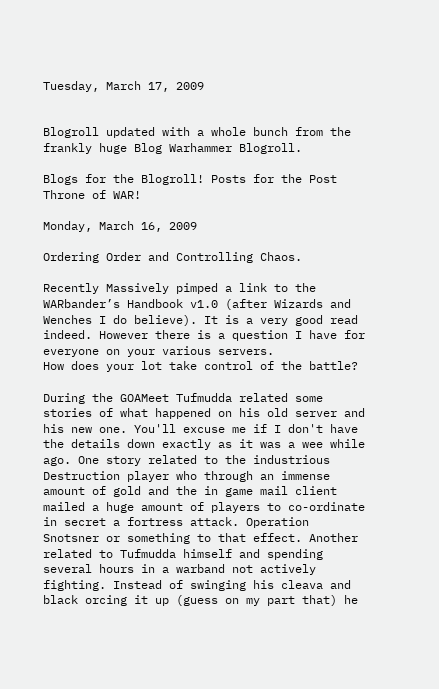Tuesday, March 17, 2009


Blogroll updated with a whole bunch from the frankly huge Blog Warhammer Blogroll.

Blogs for the Blogroll! Posts for the Post Throne of WAR!

Monday, March 16, 2009

Ordering Order and Controlling Chaos.

Recently Massively pimped a link to the WARbander’s Handbook v1.0 (after Wizards and Wenches I do believe). It is a very good read indeed. However there is a question I have for everyone on your various servers.
How does your lot take control of the battle?

During the GOAMeet Tufmudda related some stories of what happened on his old server and his new one. You'll excuse me if I don't have the details down exactly as it was a wee while ago. One story related to the industrious Destruction player who through an immense amount of gold and the in game mail client mailed a huge amount of players to co-ordinate in secret a fortress attack. Operation Snotsner or something to that effect. Another related to Tufmudda himself and spending several hours in a warband not actively fighting. Instead of swinging his cleava and black orcing it up (guess on my part that) he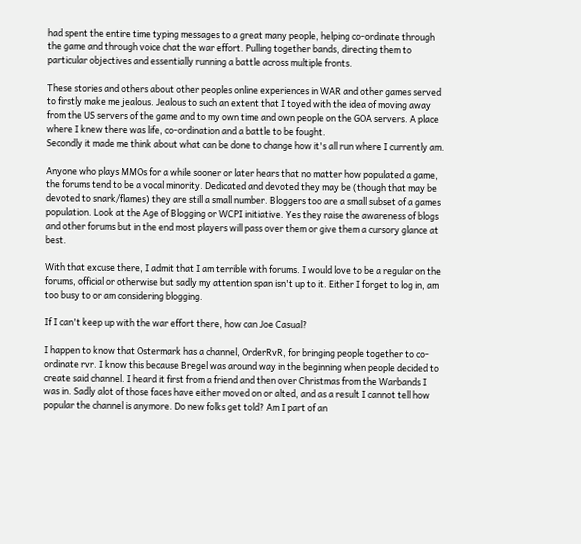had spent the entire time typing messages to a great many people, helping co-ordinate through the game and through voice chat the war effort. Pulling together bands, directing them to particular objectives and essentially running a battle across multiple fronts.

These stories and others about other peoples online experiences in WAR and other games served to firstly make me jealous. Jealous to such an extent that I toyed with the idea of moving away from the US servers of the game and to my own time and own people on the GOA servers. A place where I knew there was life, co-ordination and a battle to be fought.
Secondly it made me think about what can be done to change how it's all run where I currently am.

Anyone who plays MMOs for a while sooner or later hears that no matter how populated a game, the forums tend to be a vocal minority. Dedicated and devoted they may be (though that may be devoted to snark/flames) they are still a small number. Bloggers too are a small subset of a games population. Look at the Age of Blogging or WCPI initiative. Yes they raise the awareness of blogs and other forums but in the end most players will pass over them or give them a cursory glance at best.

With that excuse there, I admit that I am terrible with forums. I would love to be a regular on the forums, official or otherwise but sadly my attention span isn't up to it. Either I forget to log in, am too busy to or am considering blogging.

If I can't keep up with the war effort there, how can Joe Casual?

I happen to know that Ostermark has a channel, OrderRvR, for bringing people together to co-ordinate rvr. I know this because Bregel was around way in the beginning when people decided to create said channel. I heard it first from a friend and then over Christmas from the Warbands I was in. Sadly alot of those faces have either moved on or alted, and as a result I cannot tell how popular the channel is anymore. Do new folks get told? Am I part of an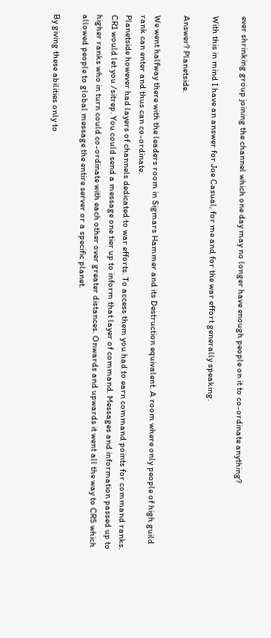ever shrinking group joining the channel which one day may no longer have enough people on it to co-ordinate anything?

With this in mind I have an answer for Joe Casual, for me and for the war effort generally speaking.

Answer? Planetside.

We went halfway there with the leaders room in Sigmars Hammer and its Destruction equivalent. A room where only people of high guild rank can enter and thus can co-ordinate.
Planetside however had layers of channels dedicated to war efforts. To access them you had to earn command points for command ranks. CR1 would let you /sitrep. You could send a message one tier up to inform that layer of command. Messages and information passed up to higher ranks who in turn could co-ordinate with each other over greater distances. Onwards and upwards it went all the way to CR5 which allowed people to global message the entire server or a specific planet.

By giving these abilities only to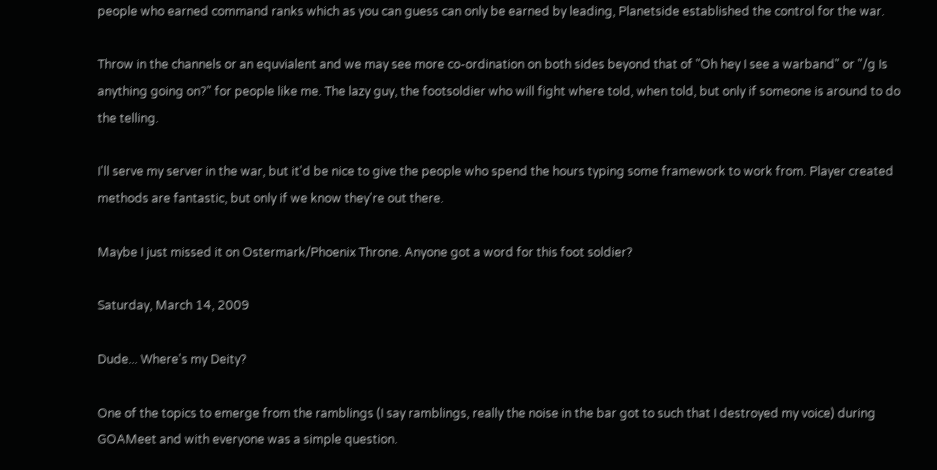people who earned command ranks which as you can guess can only be earned by leading, Planetside established the control for the war.

Throw in the channels or an equvialent and we may see more co-ordination on both sides beyond that of "Oh hey I see a warband" or "/g Is anything going on?" for people like me. The lazy guy, the footsoldier who will fight where told, when told, but only if someone is around to do the telling.

I'll serve my server in the war, but it'd be nice to give the people who spend the hours typing some framework to work from. Player created methods are fantastic, but only if we know they're out there.

Maybe I just missed it on Ostermark/Phoenix Throne. Anyone got a word for this foot soldier?

Saturday, March 14, 2009

Dude... Where's my Deity?

One of the topics to emerge from the ramblings (I say ramblings, really the noise in the bar got to such that I destroyed my voice) during GOAMeet and with everyone was a simple question.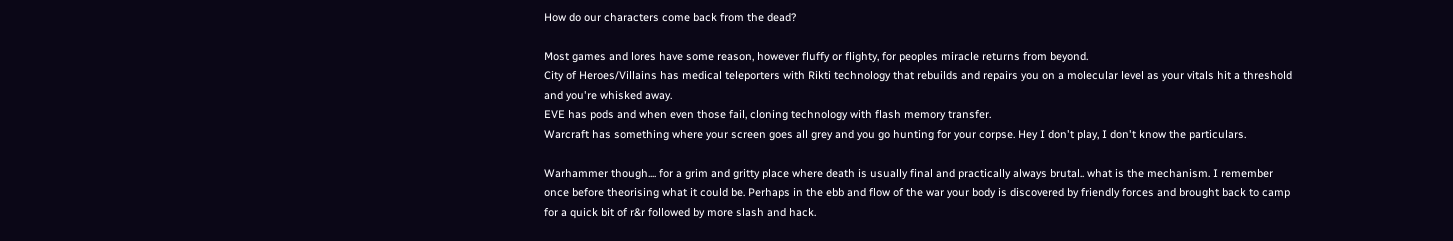How do our characters come back from the dead?

Most games and lores have some reason, however fluffy or flighty, for peoples miracle returns from beyond.
City of Heroes/Villains has medical teleporters with Rikti technology that rebuilds and repairs you on a molecular level as your vitals hit a threshold and you're whisked away.
EVE has pods and when even those fail, cloning technology with flash memory transfer.
Warcraft has something where your screen goes all grey and you go hunting for your corpse. Hey I don't play, I don't know the particulars.

Warhammer though.... for a grim and gritty place where death is usually final and practically always brutal.. what is the mechanism. I remember once before theorising what it could be. Perhaps in the ebb and flow of the war your body is discovered by friendly forces and brought back to camp for a quick bit of r&r followed by more slash and hack.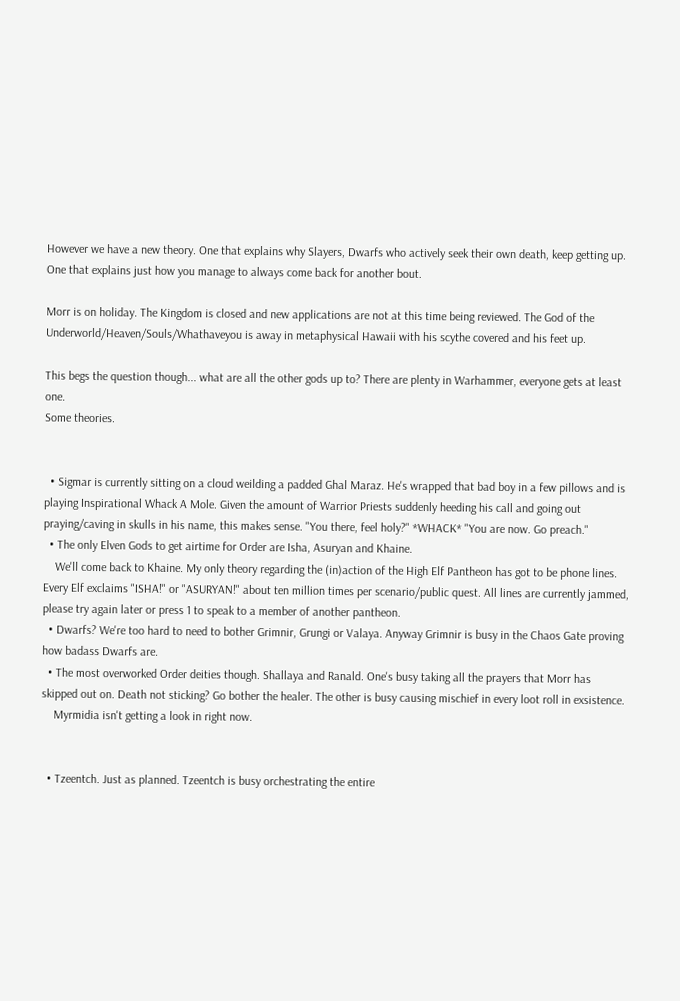However we have a new theory. One that explains why Slayers, Dwarfs who actively seek their own death, keep getting up. One that explains just how you manage to always come back for another bout.

Morr is on holiday. The Kingdom is closed and new applications are not at this time being reviewed. The God of the Underworld/Heaven/Souls/Whathaveyou is away in metaphysical Hawaii with his scythe covered and his feet up.

This begs the question though... what are all the other gods up to? There are plenty in Warhammer, everyone gets at least one.
Some theories.


  • Sigmar is currently sitting on a cloud weilding a padded Ghal Maraz. He's wrapped that bad boy in a few pillows and is playing Inspirational Whack A Mole. Given the amount of Warrior Priests suddenly heeding his call and going out praying/caving in skulls in his name, this makes sense. "You there, feel holy?" *WHACK* "You are now. Go preach."
  • The only Elven Gods to get airtime for Order are Isha, Asuryan and Khaine.
    We'll come back to Khaine. My only theory regarding the (in)action of the High Elf Pantheon has got to be phone lines. Every Elf exclaims "ISHA!" or "ASURYAN!" about ten million times per scenario/public quest. All lines are currently jammed, please try again later or press 1 to speak to a member of another pantheon.
  • Dwarfs? We're too hard to need to bother Grimnir, Grungi or Valaya. Anyway Grimnir is busy in the Chaos Gate proving how badass Dwarfs are.
  • The most overworked Order deities though. Shallaya and Ranald. One's busy taking all the prayers that Morr has skipped out on. Death not sticking? Go bother the healer. The other is busy causing mischief in every loot roll in exsistence.
    Myrmidia isn't getting a look in right now.


  • Tzeentch. Just as planned. Tzeentch is busy orchestrating the entire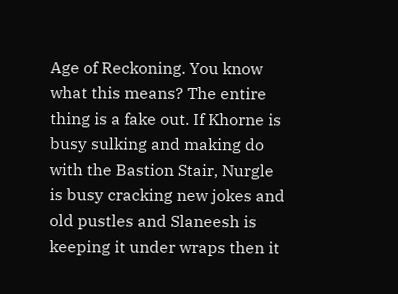Age of Reckoning. You know what this means? The entire thing is a fake out. If Khorne is busy sulking and making do with the Bastion Stair, Nurgle is busy cracking new jokes and old pustles and Slaneesh is keeping it under wraps then it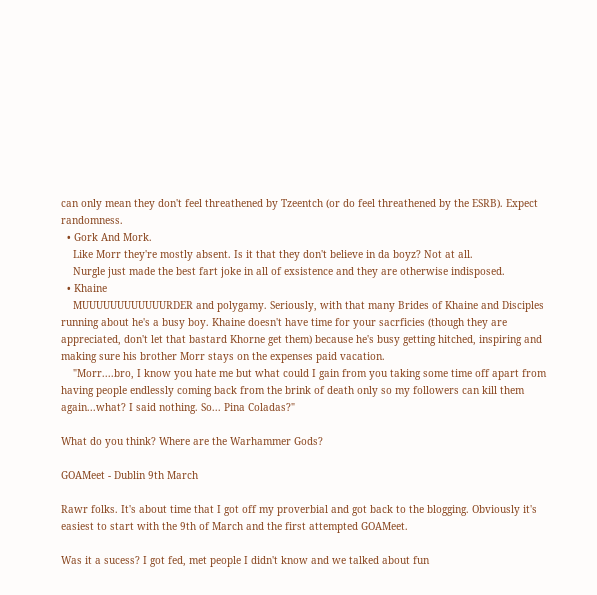can only mean they don't feel threathened by Tzeentch (or do feel threathened by the ESRB). Expect randomness.
  • Gork And Mork.
    Like Morr they're mostly absent. Is it that they don't believe in da boyz? Not at all.
    Nurgle just made the best fart joke in all of exsistence and they are otherwise indisposed.
  • Khaine
    MUUUUUUUUUUUURDER and polygamy. Seriously, with that many Brides of Khaine and Disciples running about he's a busy boy. Khaine doesn't have time for your sacrficies (though they are appreciated, don't let that bastard Khorne get them) because he's busy getting hitched, inspiring and making sure his brother Morr stays on the expenses paid vacation.
    "Morr....bro, I know you hate me but what could I gain from you taking some time off apart from having people endlessly coming back from the brink of death only so my followers can kill them again...what? I said nothing. So... Pina Coladas?"

What do you think? Where are the Warhammer Gods?

GOAMeet - Dublin 9th March

Rawr folks. It's about time that I got off my proverbial and got back to the blogging. Obviously it's easiest to start with the 9th of March and the first attempted GOAMeet.

Was it a sucess? I got fed, met people I didn't know and we talked about fun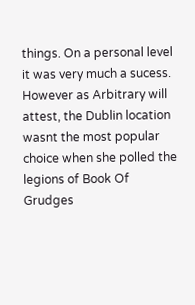things. On a personal level it was very much a sucess.
However as Arbitrary will attest, the Dublin location wasnt the most popular choice when she polled the legions of Book Of Grudges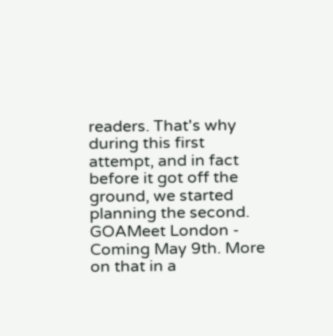readers. That's why during this first attempt, and in fact before it got off the ground, we started planning the second.
GOAMeet London - Coming May 9th. More on that in a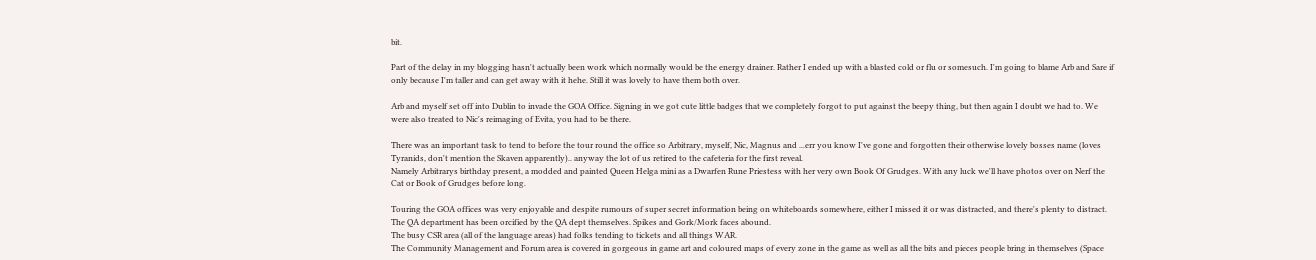bit.

Part of the delay in my blogging hasn't actually been work which normally would be the energy drainer. Rather I ended up with a blasted cold or flu or somesuch. I'm going to blame Arb and Sare if only because I'm taller and can get away with it hehe. Still it was lovely to have them both over.

Arb and myself set off into Dublin to invade the GOA Office. Signing in we got cute little badges that we completely forgot to put against the beepy thing, but then again I doubt we had to. We were also treated to Nic's reimaging of Evita, you had to be there.

There was an important task to tend to before the tour round the office so Arbitrary, myself, Nic, Magnus and ...err you know I've gone and forgotten their otherwise lovely bosses name (loves Tyranids, don't mention the Skaven apparently).. anyway the lot of us retired to the cafeteria for the first reveal.
Namely Arbitrarys birthday present, a modded and painted Queen Helga mini as a Dwarfen Rune Priestess with her very own Book Of Grudges. With any luck we'll have photos over on Nerf the Cat or Book of Grudges before long.

Touring the GOA offices was very enjoyable and despite rumours of super secret information being on whiteboards somewhere, either I missed it or was distracted, and there's plenty to distract.
The QA department has been orcified by the QA dept themselves. Spikes and Gork/Mork faces abound.
The busy CSR area (all of the language areas) had folks tending to tickets and all things WAR.
The Community Management and Forum area is covered in gorgeous in game art and coloured maps of every zone in the game as well as all the bits and pieces people bring in themselves (Space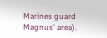Marines guard Magnus' area).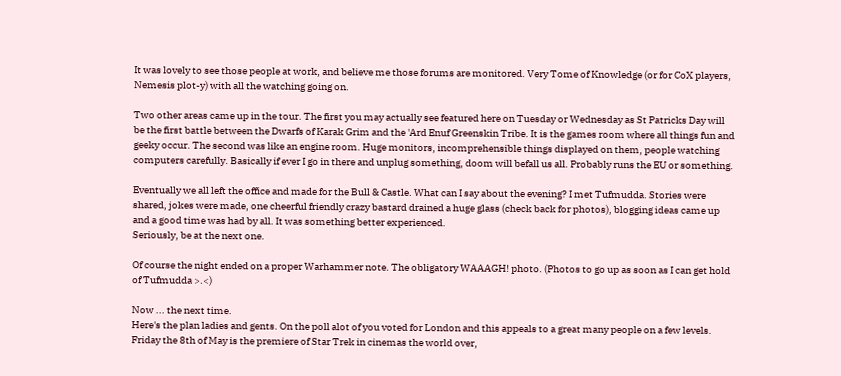It was lovely to see those people at work, and believe me those forums are monitored. Very Tome of Knowledge (or for CoX players, Nemesis plot-y) with all the watching going on.

Two other areas came up in the tour. The first you may actually see featured here on Tuesday or Wednesday as St Patricks Day will be the first battle between the Dwarfs of Karak Grim and the 'Ard Enuf Greenskin Tribe. It is the games room where all things fun and geeky occur. The second was like an engine room. Huge monitors, incomprehensible things displayed on them, people watching computers carefully. Basically if ever I go in there and unplug something, doom will befall us all. Probably runs the EU or something.

Eventually we all left the office and made for the Bull & Castle. What can I say about the evening? I met Tufmudda. Stories were shared, jokes were made, one cheerful friendly crazy bastard drained a huge glass (check back for photos), blogging ideas came up and a good time was had by all. It was something better experienced.
Seriously, be at the next one.

Of course the night ended on a proper Warhammer note. The obligatory WAAAGH! photo. (Photos to go up as soon as I can get hold of Tufmudda >.<)

Now ... the next time.
Here's the plan ladies and gents. On the poll alot of you voted for London and this appeals to a great many people on a few levels.
Friday the 8th of May is the premiere of Star Trek in cinemas the world over,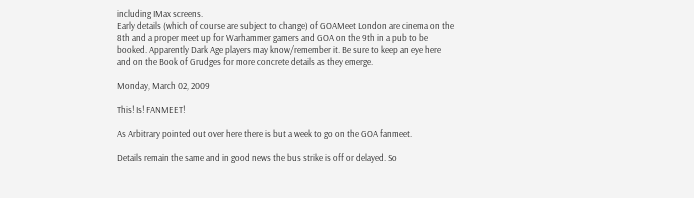including IMax screens.
Early details (which of course are subject to change) of GOAMeet London are cinema on the 8th and a proper meet up for Warhammer gamers and GOA on the 9th in a pub to be booked. Apparently Dark Age players may know/remember it. Be sure to keep an eye here and on the Book of Grudges for more concrete details as they emerge.

Monday, March 02, 2009

This! Is! FANMEET!

As Arbitrary pointed out over here there is but a week to go on the GOA fanmeet.

Details remain the same and in good news the bus strike is off or delayed. So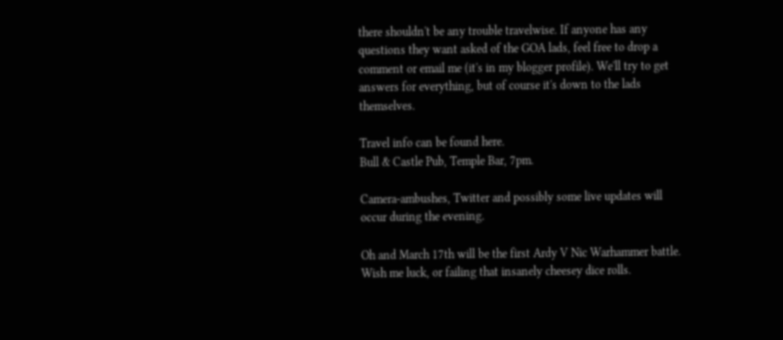there shouldn't be any trouble travelwise. If anyone has any questions they want asked of the GOA lads, feel free to drop a comment or email me (it's in my blogger profile). We'll try to get answers for everything, but of course it's down to the lads themselves.

Travel info can be found here.
Bull & Castle Pub, Temple Bar, 7pm.

Camera-ambushes, Twitter and possibly some live updates will occur during the evening.

Oh and March 17th will be the first Ardy V Nic Warhammer battle. Wish me luck, or failing that insanely cheesey dice rolls.